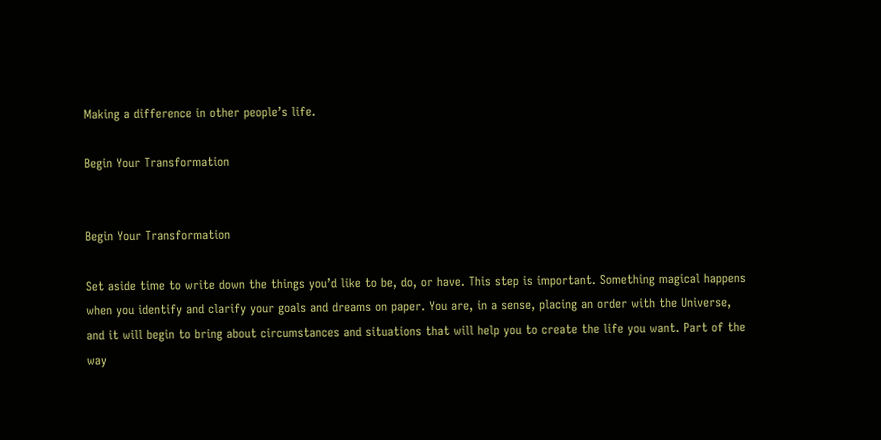Making a difference in other people’s life.

Begin Your Transformation


Begin Your Transformation

Set aside time to write down the things you’d like to be, do, or have. This step is important. Something magical happens when you identify and clarify your goals and dreams on paper. You are, in a sense, placing an order with the Universe, and it will begin to bring about circumstances and situations that will help you to create the life you want. Part of the way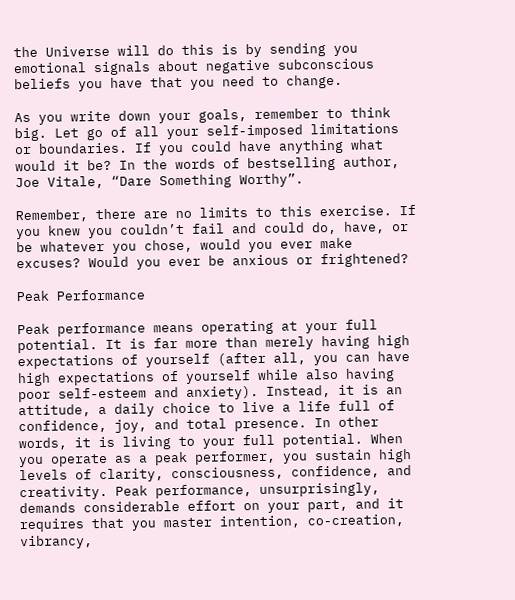the Universe will do this is by sending you emotional signals about negative subconscious beliefs you have that you need to change.

As you write down your goals, remember to think big. Let go of all your self-imposed limitations or boundaries. If you could have anything what would it be? In the words of bestselling author, Joe Vitale, “Dare Something Worthy”.

Remember, there are no limits to this exercise. If you knew you couldn’t fail and could do, have, or be whatever you chose, would you ever make excuses? Would you ever be anxious or frightened?

Peak Performance

Peak performance means operating at your full potential. It is far more than merely having high expectations of yourself (after all, you can have high expectations of yourself while also having poor self-esteem and anxiety). Instead, it is an attitude, a daily choice to live a life full of confidence, joy, and total presence. In other words, it is living to your full potential. When you operate as a peak performer, you sustain high levels of clarity, consciousness, confidence, and creativity. Peak performance, unsurprisingly, demands considerable effort on your part, and it requires that you master intention, co-creation, vibrancy,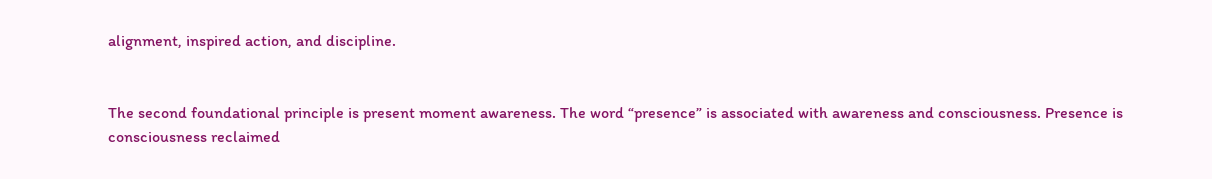alignment, inspired action, and discipline.


The second foundational principle is present moment awareness. The word “presence” is associated with awareness and consciousness. Presence is consciousness reclaimed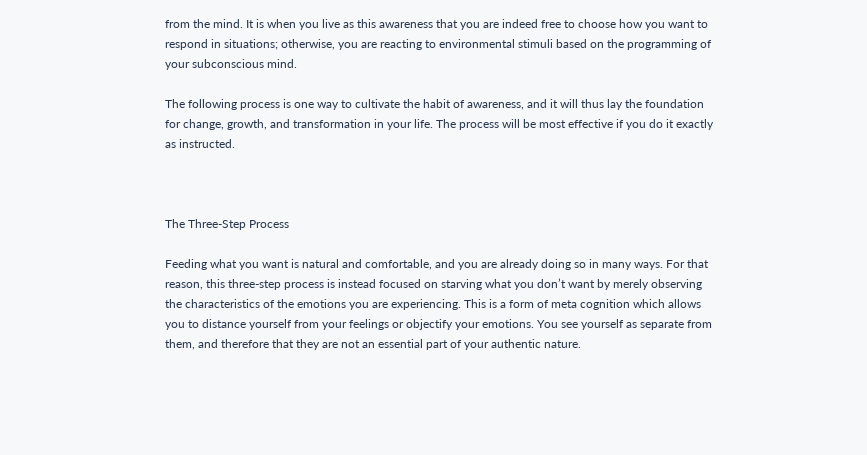from the mind. It is when you live as this awareness that you are indeed free to choose how you want to respond in situations; otherwise, you are reacting to environmental stimuli based on the programming of your subconscious mind.

The following process is one way to cultivate the habit of awareness, and it will thus lay the foundation for change, growth, and transformation in your life. The process will be most effective if you do it exactly as instructed.



The Three-Step Process

Feeding what you want is natural and comfortable, and you are already doing so in many ways. For that reason, this three-step process is instead focused on starving what you don’t want by merely observing the characteristics of the emotions you are experiencing. This is a form of meta cognition which allows you to distance yourself from your feelings or objectify your emotions. You see yourself as separate from them, and therefore that they are not an essential part of your authentic nature.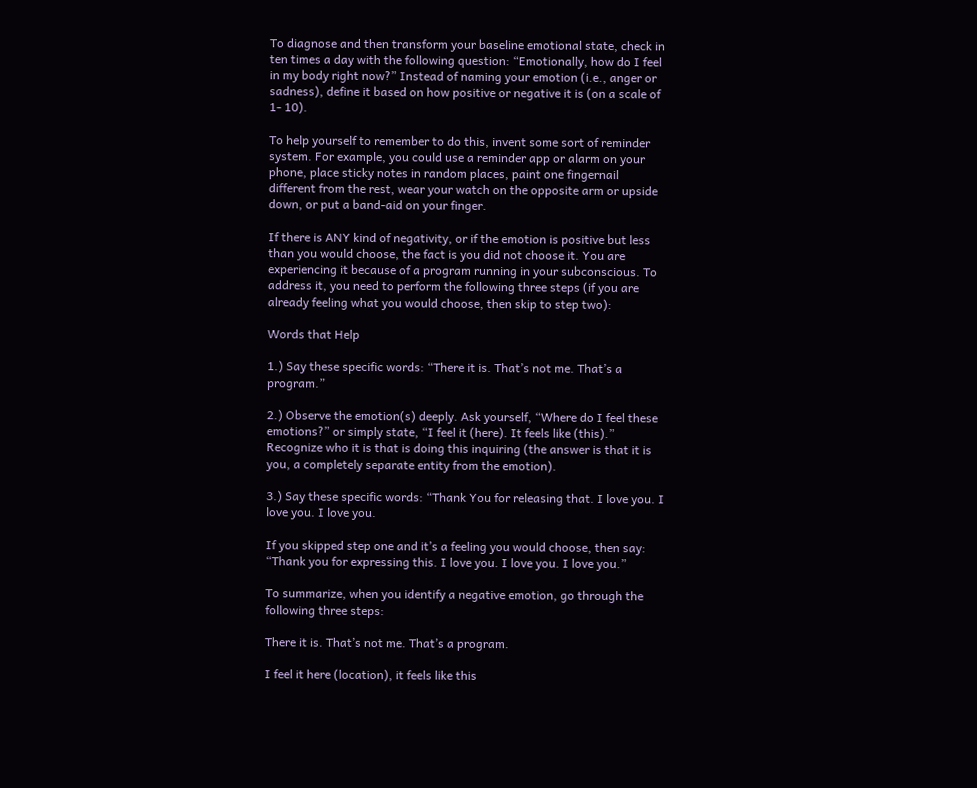To diagnose and then transform your baseline emotional state, check in ten times a day with the following question: “Emotionally, how do I feel in my body right now?” Instead of naming your emotion (i.e., anger or sadness), define it based on how positive or negative it is (on a scale of 1- 10).

To help yourself to remember to do this, invent some sort of reminder system. For example, you could use a reminder app or alarm on your phone, place sticky notes in random places, paint one fingernail different from the rest, wear your watch on the opposite arm or upside down, or put a band-aid on your finger.

If there is ANY kind of negativity, or if the emotion is positive but less than you would choose, the fact is you did not choose it. You are experiencing it because of a program running in your subconscious. To address it, you need to perform the following three steps (if you are already feeling what you would choose, then skip to step two):

Words that Help

1.) Say these specific words: “There it is. That’s not me. That’s a program.”

2.) Observe the emotion(s) deeply. Ask yourself, “Where do I feel these emotions?” or simply state, “I feel it (here). It feels like (this).” Recognize who it is that is doing this inquiring (the answer is that it is you, a completely separate entity from the emotion).

3.) Say these specific words: “Thank You for releasing that. I love you. I love you. I love you.

If you skipped step one and it’s a feeling you would choose, then say: “Thank you for expressing this. I love you. I love you. I love you.”

To summarize, when you identify a negative emotion, go through the following three steps:

There it is. That’s not me. That’s a program.

I feel it here (location), it feels like this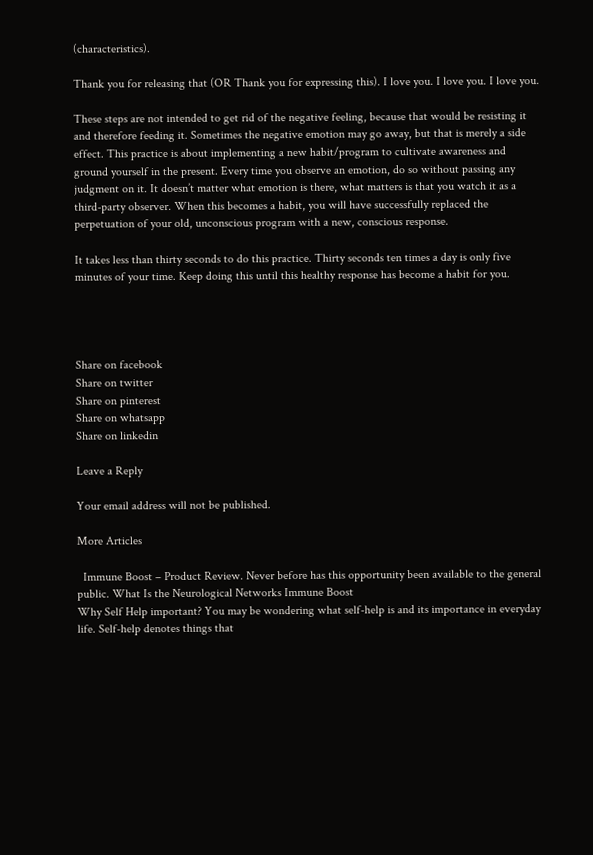(characteristics).

Thank you for releasing that (OR Thank you for expressing this). I love you. I love you. I love you.

These steps are not intended to get rid of the negative feeling, because that would be resisting it and therefore feeding it. Sometimes the negative emotion may go away, but that is merely a side effect. This practice is about implementing a new habit/program to cultivate awareness and ground yourself in the present. Every time you observe an emotion, do so without passing any judgment on it. It doesn’t matter what emotion is there, what matters is that you watch it as a third-party observer. When this becomes a habit, you will have successfully replaced the perpetuation of your old, unconscious program with a new, conscious response.

It takes less than thirty seconds to do this practice. Thirty seconds ten times a day is only five minutes of your time. Keep doing this until this healthy response has become a habit for you.




Share on facebook
Share on twitter
Share on pinterest
Share on whatsapp
Share on linkedin

Leave a Reply

Your email address will not be published.

More Articles

  Immune Boost – Product Review. Never before has this opportunity been available to the general public. What Is the Neurological Networks Immune Boost
Why Self Help important? You may be wondering what self-help is and its importance in everyday life. Self-help denotes things that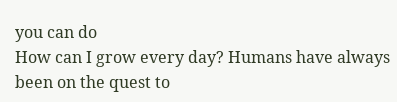you can do
How can I grow every day? Humans have always been on the quest to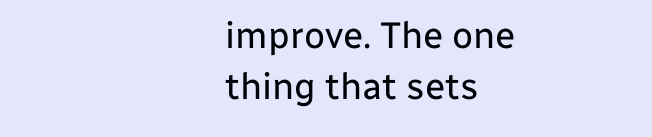improve. The one thing that sets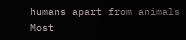humans apart from animals
Most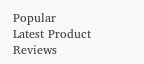Popular
Latest Product Reviews